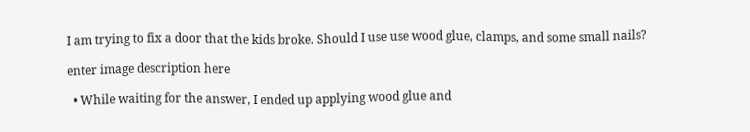I am trying to fix a door that the kids broke. Should I use use wood glue, clamps, and some small nails?

enter image description here

  • While waiting for the answer, I ended up applying wood glue and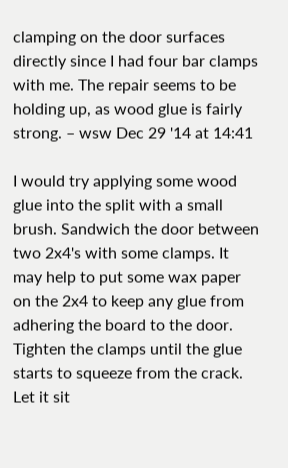clamping on the door surfaces directly since I had four bar clamps with me. The repair seems to be holding up, as wood glue is fairly strong. – wsw Dec 29 '14 at 14:41

I would try applying some wood glue into the split with a small brush. Sandwich the door between two 2x4's with some clamps. It may help to put some wax paper on the 2x4 to keep any glue from adhering the board to the door. Tighten the clamps until the glue starts to squeeze from the crack. Let it sit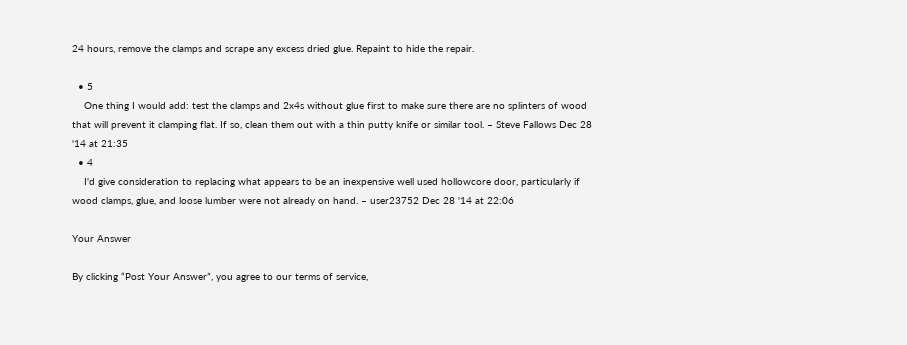24 hours, remove the clamps and scrape any excess dried glue. Repaint to hide the repair.

  • 5
    One thing I would add: test the clamps and 2x4s without glue first to make sure there are no splinters of wood that will prevent it clamping flat. If so, clean them out with a thin putty knife or similar tool. – Steve Fallows Dec 28 '14 at 21:35
  • 4
    I'd give consideration to replacing what appears to be an inexpensive well used hollowcore door, particularly if wood clamps, glue, and loose lumber were not already on hand. – user23752 Dec 28 '14 at 22:06

Your Answer

By clicking “Post Your Answer”, you agree to our terms of service,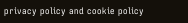privacy policy and cookie policy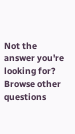Not the answer you're looking for? Browse other questions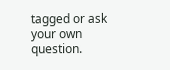tagged or ask your own question.